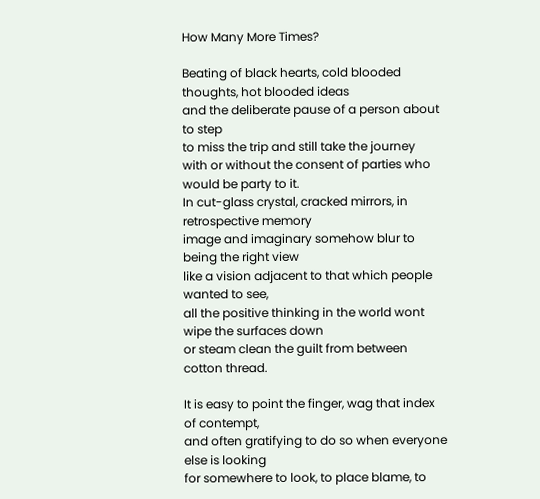How Many More Times?

Beating of black hearts, cold blooded thoughts, hot blooded ideas
and the deliberate pause of a person about to step
to miss the trip and still take the journey
with or without the consent of parties who would be party to it.
In cut-glass crystal, cracked mirrors, in retrospective memory
image and imaginary somehow blur to being the right view
like a vision adjacent to that which people wanted to see,
all the positive thinking in the world wont wipe the surfaces down
or steam clean the guilt from between cotton thread.

It is easy to point the finger, wag that index of contempt,
and often gratifying to do so when everyone else is looking
for somewhere to look, to place blame, to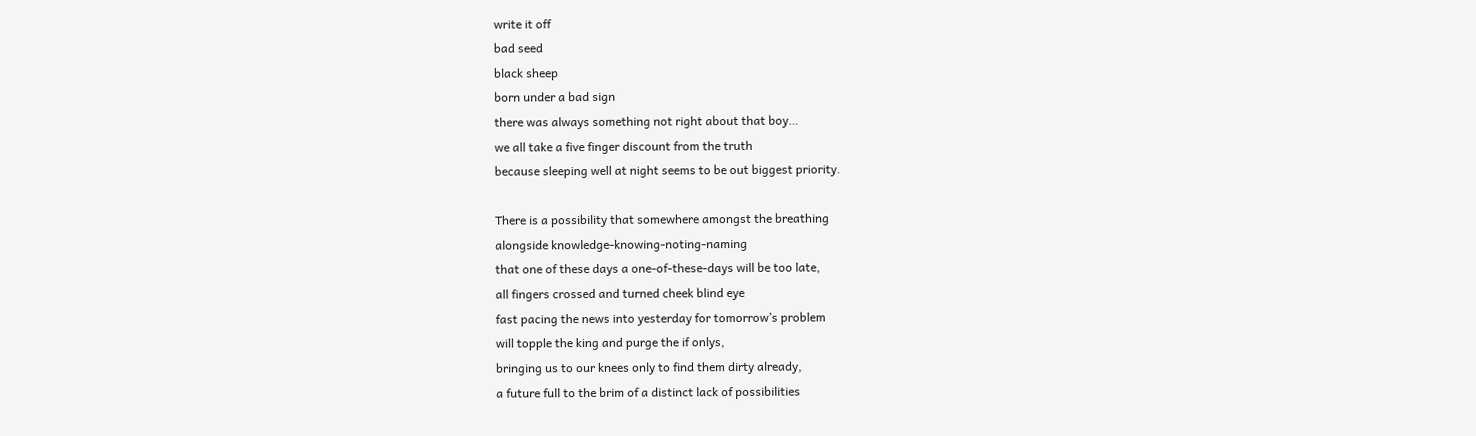write it off
bad seed
black sheep
born under a bad sign
there was always something not right about that boy…
we all take a five finger discount from the truth
because sleeping well at night seems to be out biggest priority.

There is a possibility that somewhere amongst the breathing
alongside knowledge-knowing-noting-naming
that one of these days a one-of-these-days will be too late,
all fingers crossed and turned cheek blind eye
fast pacing the news into yesterday for tomorrow’s problem
will topple the king and purge the if onlys,
bringing us to our knees only to find them dirty already,
a future full to the brim of a distinct lack of possibilities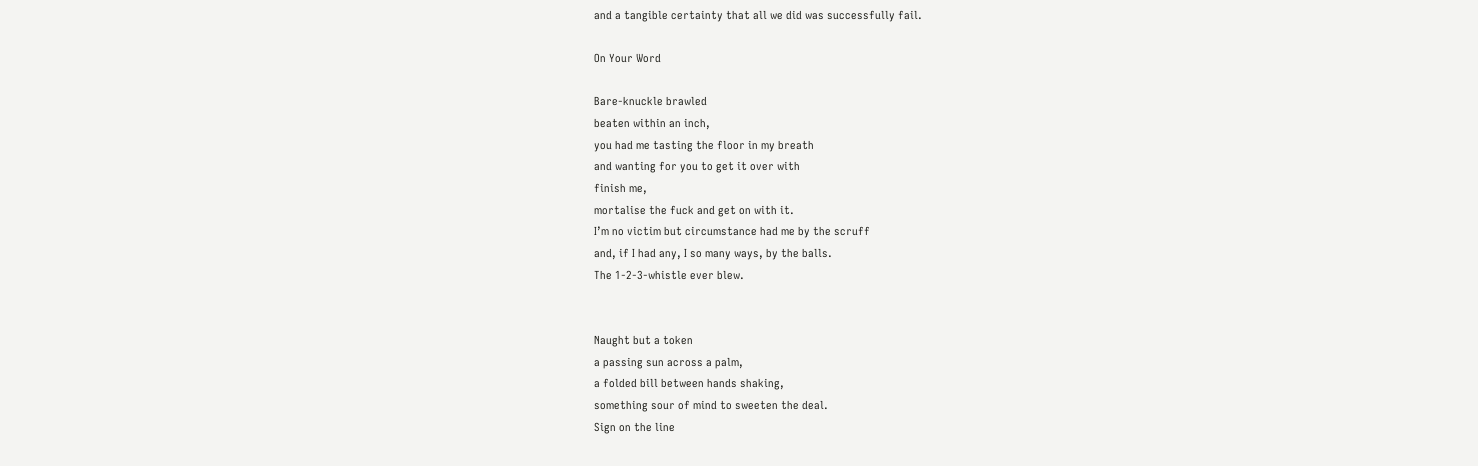and a tangible certainty that all we did was successfully fail.

On Your Word

Bare-knuckle brawled
beaten within an inch,
you had me tasting the floor in my breath
and wanting for you to get it over with
finish me,
mortalise the fuck and get on with it.
I’m no victim but circumstance had me by the scruff
and, if I had any, I so many ways, by the balls.
The 1-2-3-whistle ever blew.


Naught but a token
a passing sun across a palm,
a folded bill between hands shaking,
something sour of mind to sweeten the deal.
Sign on the line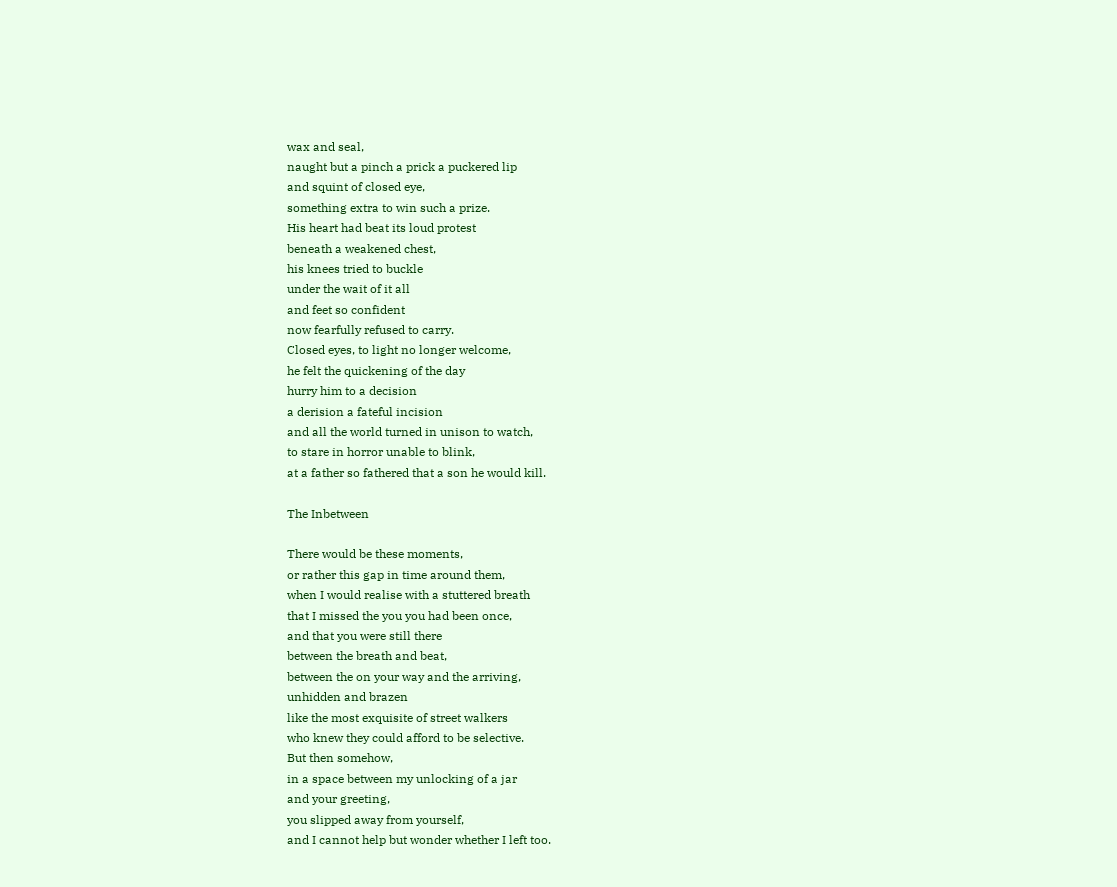wax and seal,
naught but a pinch a prick a puckered lip
and squint of closed eye,
something extra to win such a prize.
His heart had beat its loud protest
beneath a weakened chest,
his knees tried to buckle
under the wait of it all
and feet so confident
now fearfully refused to carry.
Closed eyes, to light no longer welcome,
he felt the quickening of the day
hurry him to a decision
a derision a fateful incision
and all the world turned in unison to watch,
to stare in horror unable to blink,
at a father so fathered that a son he would kill.

The Inbetween

There would be these moments,
or rather this gap in time around them,
when I would realise with a stuttered breath
that I missed the you you had been once,
and that you were still there
between the breath and beat,
between the on your way and the arriving,
unhidden and brazen
like the most exquisite of street walkers
who knew they could afford to be selective.
But then somehow,
in a space between my unlocking of a jar
and your greeting,
you slipped away from yourself,
and I cannot help but wonder whether I left too.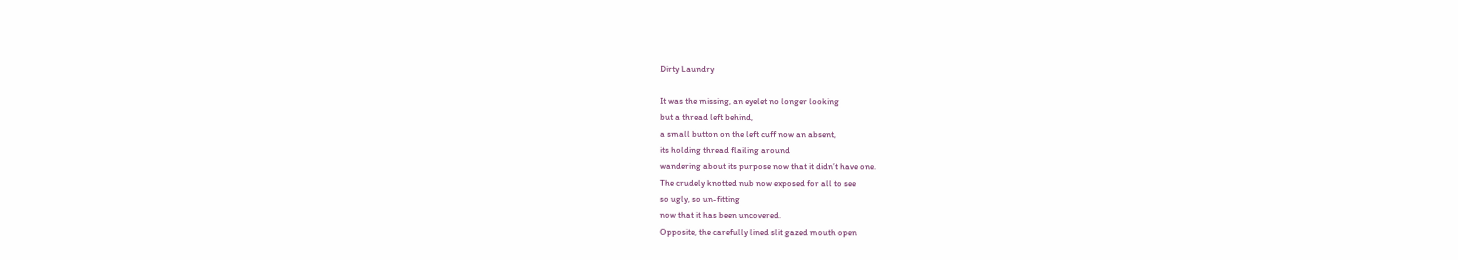Dirty Laundry

It was the missing, an eyelet no longer looking
but a thread left behind,
a small button on the left cuff now an absent,
its holding thread flailing around
wandering about its purpose now that it didn’t have one.
The crudely knotted nub now exposed for all to see
so ugly, so un-fitting
now that it has been uncovered.
Opposite, the carefully lined slit gazed mouth open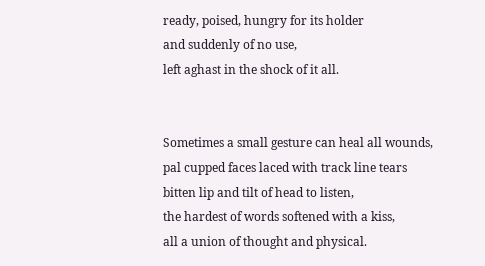ready, poised, hungry for its holder
and suddenly of no use,
left aghast in the shock of it all.


Sometimes a small gesture can heal all wounds,
pal cupped faces laced with track line tears
bitten lip and tilt of head to listen,
the hardest of words softened with a kiss,
all a union of thought and physical.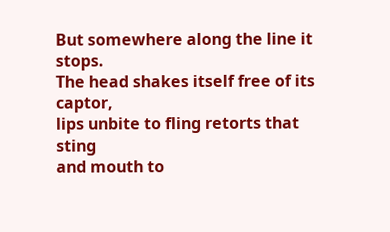But somewhere along the line it stops.
The head shakes itself free of its captor,
lips unbite to fling retorts that sting
and mouth to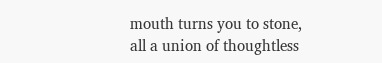mouth turns you to stone,
all a union of thoughtless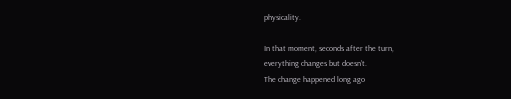physicality.

In that moment, seconds after the turn,
everything changes but doesn’t.
The change happened long ago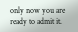only now you are ready to admit it.